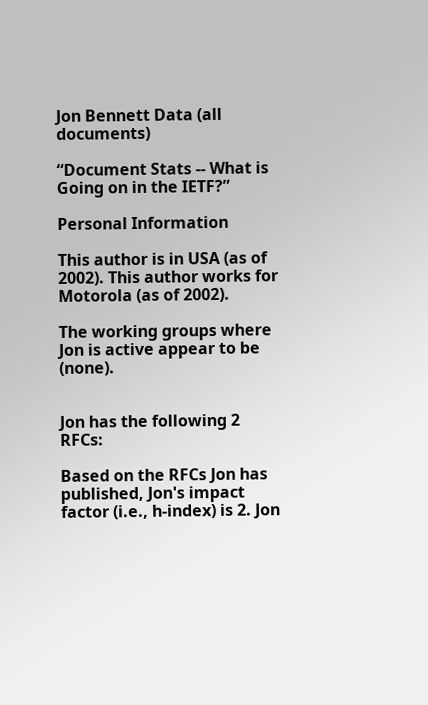Jon Bennett Data (all documents)

“Document Stats -- What is Going on in the IETF?”

Personal Information

This author is in USA (as of 2002). This author works for Motorola (as of 2002).

The working groups where Jon is active appear to be (none).


Jon has the following 2 RFCs:

Based on the RFCs Jon has published, Jon's impact factor (i.e., h-index) is 2. Jon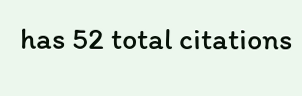has 52 total citations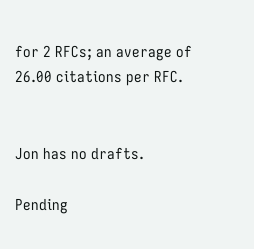for 2 RFCs; an average of 26.00 citations per RFC.


Jon has no drafts.

Pending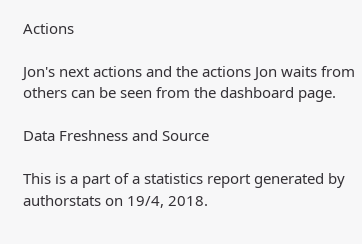Actions

Jon's next actions and the actions Jon waits from others can be seen from the dashboard page.

Data Freshness and Source

This is a part of a statistics report generated by authorstats on 19/4, 2018.